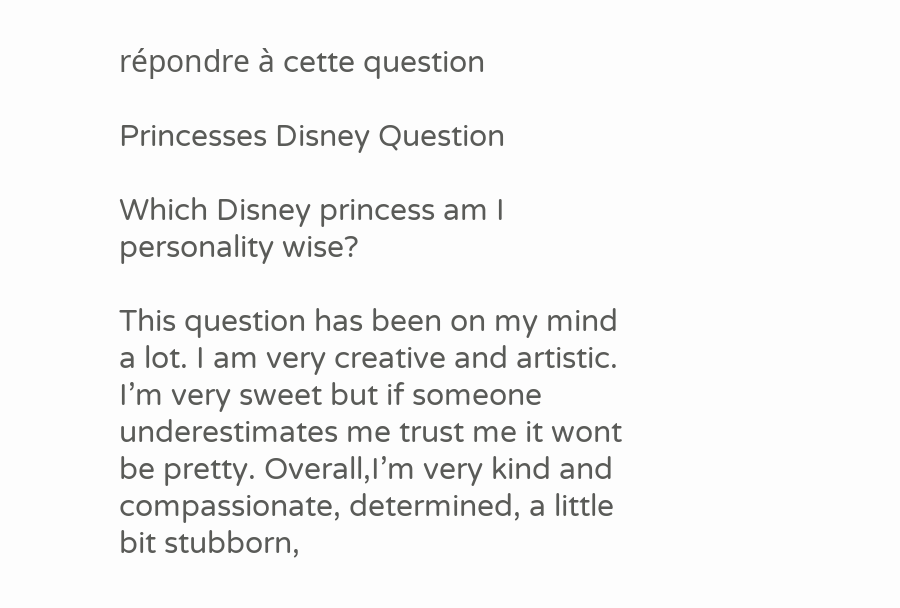répondre à cette question

Princesses Disney Question

Which Disney princess am I personality wise?

This question has been on my mind a lot. I am very creative and artistic. I’m very sweet but if someone underestimates me trust me it wont be pretty. Overall,I’m very kind and compassionate, determined, a little bit stubborn,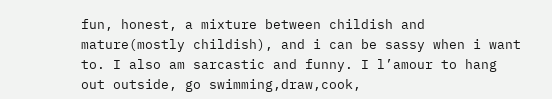fun, honest, a mixture between childish and mature(mostly childish), and i can be sassy when i want to. I also am sarcastic and funny. I l’amour to hang out outside, go swimming,draw,cook,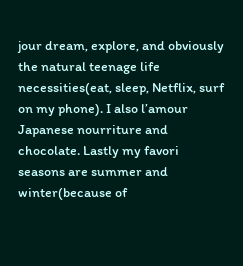jour dream, explore, and obviously the natural teenage life necessities(eat, sleep, Netflix, surf on my phone). I also l’amour Japanese nourriture and chocolate. Lastly my favori seasons are summer and winter(because of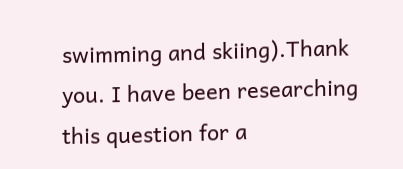swimming and skiing).Thank you. I have been researching this question for a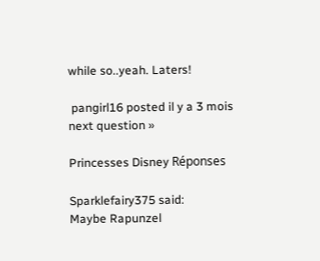while so..yeah. Laters!

 pangirl16 posted il y a 3 mois
next question »

Princesses Disney Réponses

Sparklefairy375 said:
Maybe Rapunzel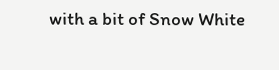with a bit of Snow White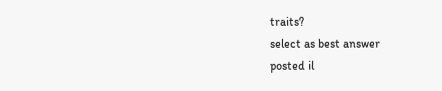traits?
select as best answer
posted il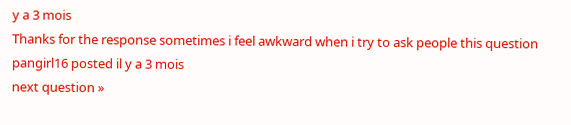y a 3 mois
Thanks for the response sometimes i feel awkward when i try to ask people this question
pangirl16 posted il y a 3 mois
next question »